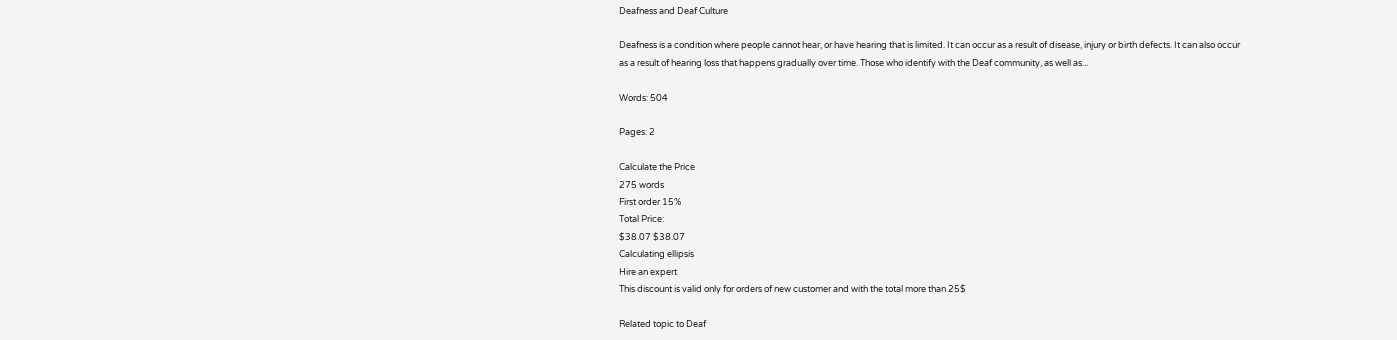Deafness and Deaf Culture

Deafness is a condition where people cannot hear, or have hearing that is limited. It can occur as a result of disease, injury or birth defects. It can also occur as a result of hearing loss that happens gradually over time. Those who identify with the Deaf community, as well as...

Words: 504

Pages: 2

Calculate the Price
275 words
First order 15%
Total Price:
$38.07 $38.07
Calculating ellipsis
Hire an expert
This discount is valid only for orders of new customer and with the total more than 25$

Related topic to Deaf